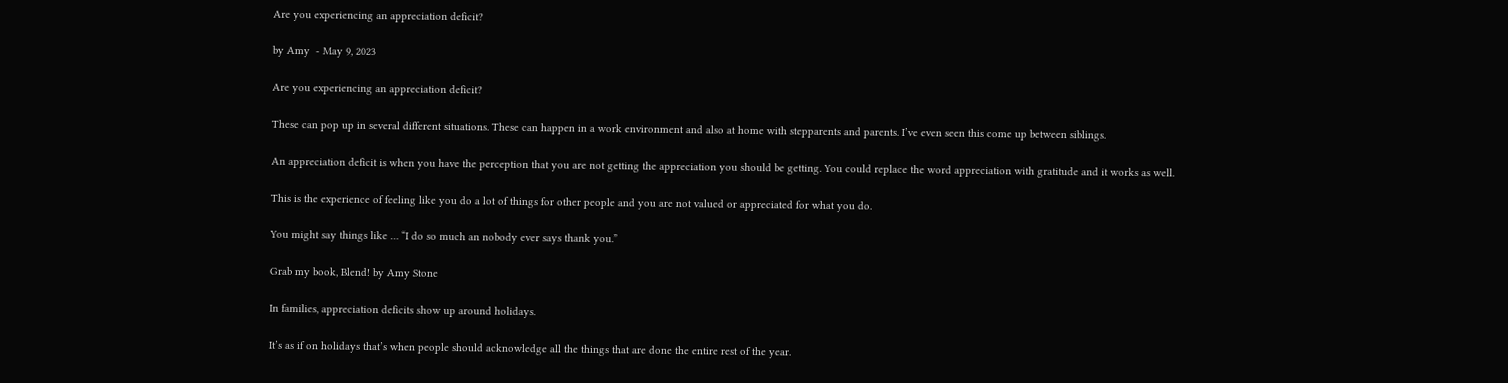Are you experiencing an appreciation deficit?

by Amy  - May 9, 2023

Are you experiencing an appreciation deficit?

These can pop up in several different situations. These can happen in a work environment and also at home with stepparents and parents. I’ve even seen this come up between siblings.

An appreciation deficit is when you have the perception that you are not getting the appreciation you should be getting. You could replace the word appreciation with gratitude and it works as well.

This is the experience of feeling like you do a lot of things for other people and you are not valued or appreciated for what you do.

You might say things like … “I do so much an nobody ever says thank you.”

Grab my book, Blend! by Amy Stone

In families, appreciation deficits show up around holidays.

It’s as if on holidays that’s when people should acknowledge all the things that are done the entire rest of the year.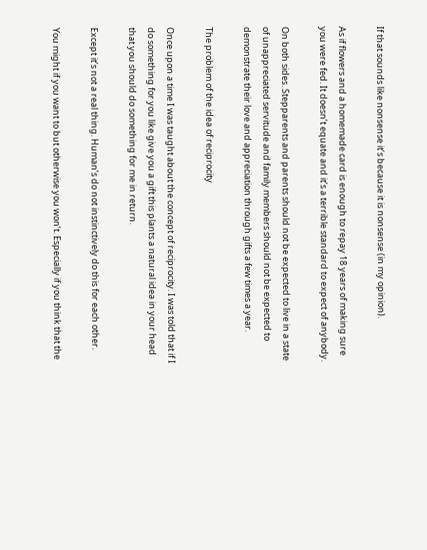If that sounds like nonsense it’s because it is nonsense (in my opinion).

As if flowers and a homemade card is enough to repay 18 years of making sure you were fed. It doesn’t equate and it’s a terrible standard to expect of anybody.

On both sides. Stepparents and parents should not be expected to live in a state of unappreciated servitude and family members should not be expected to demonstrate their love and appreciation through gifts a few times a year.

The problem of the idea of reciprocity

Once upon a time I was taught about the concept of reciprocity. I was told that if I do something for you like give you a gift this plants a natural idea in your head that you should do something for me in return.

Except it’s not a real thing. Human’s do not instinctively do this for each other.

You might if you want to but otherwise you won’t. Especially if you think that the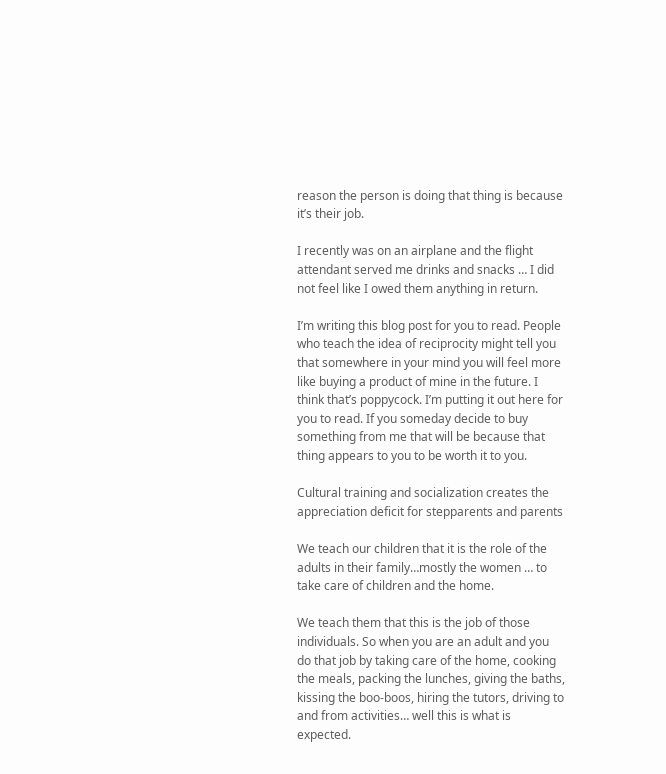reason the person is doing that thing is because it’s their job.

I recently was on an airplane and the flight attendant served me drinks and snacks … I did not feel like I owed them anything in return.

I’m writing this blog post for you to read. People who teach the idea of reciprocity might tell you that somewhere in your mind you will feel more like buying a product of mine in the future. I think that’s poppycock. I’m putting it out here for you to read. If you someday decide to buy something from me that will be because that thing appears to you to be worth it to you.

Cultural training and socialization creates the appreciation deficit for stepparents and parents

We teach our children that it is the role of the adults in their family…mostly the women … to take care of children and the home.

We teach them that this is the job of those individuals. So when you are an adult and you do that job by taking care of the home, cooking the meals, packing the lunches, giving the baths, kissing the boo-boos, hiring the tutors, driving to and from activities… well this is what is expected.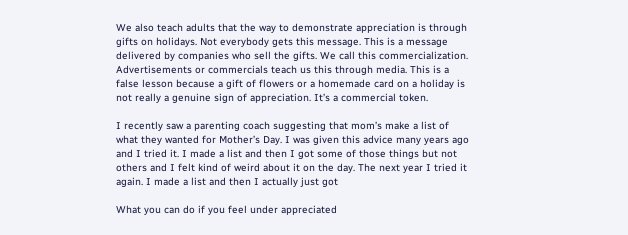We also teach adults that the way to demonstrate appreciation is through gifts on holidays. Not everybody gets this message. This is a message delivered by companies who sell the gifts. We call this commercialization. Advertisements or commercials teach us this through media. This is a false lesson because a gift of flowers or a homemade card on a holiday is not really a genuine sign of appreciation. It’s a commercial token.

I recently saw a parenting coach suggesting that mom’s make a list of what they wanted for Mother’s Day. I was given this advice many years ago and I tried it. I made a list and then I got some of those things but not others and I felt kind of weird about it on the day. The next year I tried it again. I made a list and then I actually just got

What you can do if you feel under appreciated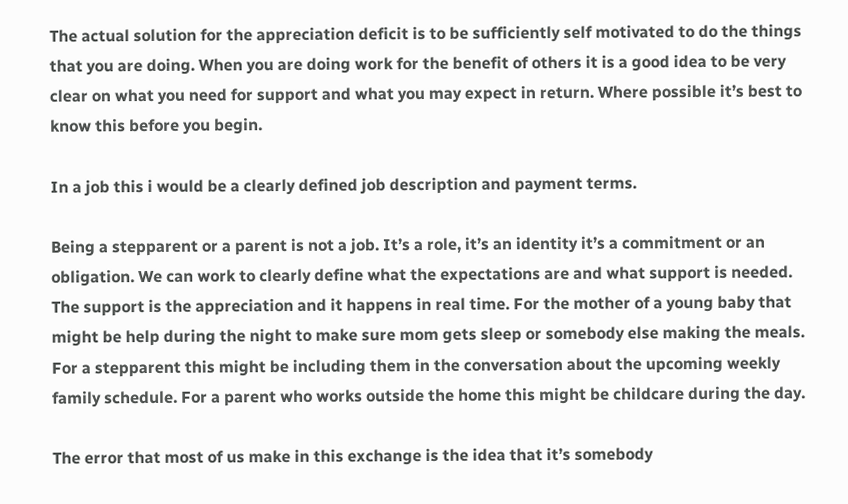The actual solution for the appreciation deficit is to be sufficiently self motivated to do the things that you are doing. When you are doing work for the benefit of others it is a good idea to be very clear on what you need for support and what you may expect in return. Where possible it’s best to know this before you begin.

In a job this i would be a clearly defined job description and payment terms.

Being a stepparent or a parent is not a job. It’s a role, it’s an identity it’s a commitment or an obligation. We can work to clearly define what the expectations are and what support is needed. The support is the appreciation and it happens in real time. For the mother of a young baby that might be help during the night to make sure mom gets sleep or somebody else making the meals. For a stepparent this might be including them in the conversation about the upcoming weekly family schedule. For a parent who works outside the home this might be childcare during the day.

The error that most of us make in this exchange is the idea that it’s somebody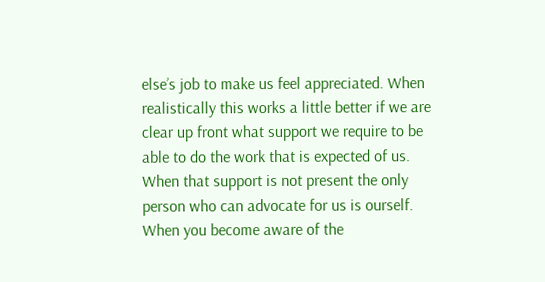else’s job to make us feel appreciated. When realistically this works a little better if we are clear up front what support we require to be able to do the work that is expected of us. When that support is not present the only person who can advocate for us is ourself. When you become aware of the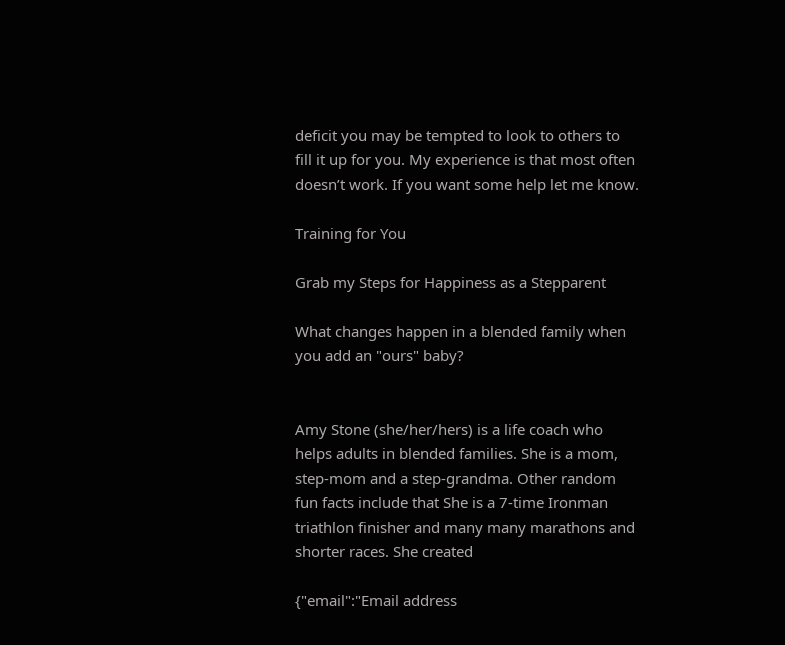deficit you may be tempted to look to others to fill it up for you. My experience is that most often doesn’t work. If you want some help let me know.

Training for You

Grab my Steps for Happiness as a Stepparent

What changes happen in a blended family when you add an "ours" baby?


Amy Stone (she/her/hers) is a life coach who helps adults in blended families. She is a mom, step-mom and a step-grandma. Other random fun facts include that She is a 7-time Ironman triathlon finisher and many many marathons and shorter races. She created

{"email":"Email address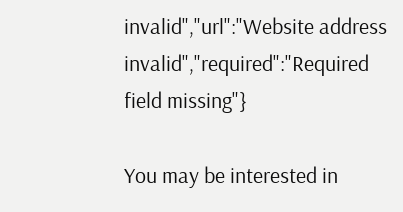invalid","url":"Website address invalid","required":"Required field missing"}

You may be interested in